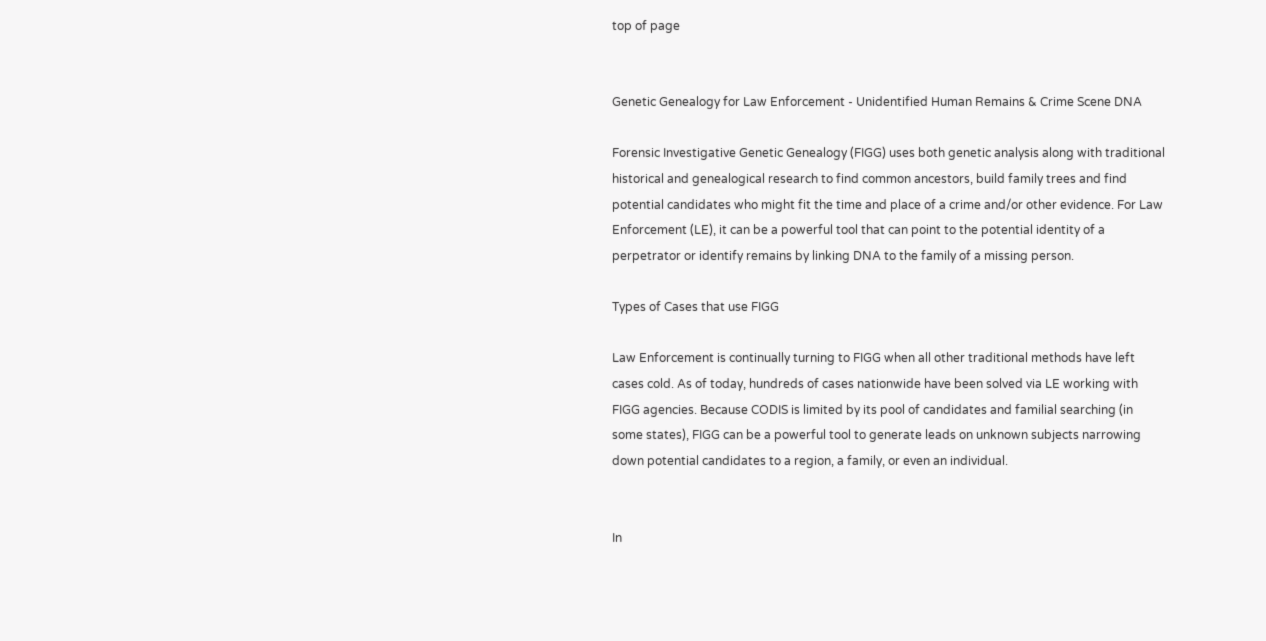top of page


Genetic Genealogy for Law Enforcement - Unidentified Human Remains & Crime Scene DNA

Forensic Investigative Genetic Genealogy (FIGG) uses both genetic analysis along with traditional historical and genealogical research to find common ancestors, build family trees and find potential candidates who might fit the time and place of a crime and/or other evidence. For Law Enforcement (LE), it can be a powerful tool that can point to the potential identity of a perpetrator or identify remains by linking DNA to the family of a missing person.

Types of Cases that use FIGG

Law Enforcement is continually turning to FIGG when all other traditional methods have left cases cold. As of today, hundreds of cases nationwide have been solved via LE working with FIGG agencies. Because CODIS is limited by its pool of candidates and familial searching (in some states), FIGG can be a powerful tool to generate leads on unknown subjects narrowing down potential candidates to a region, a family, or even an individual.


In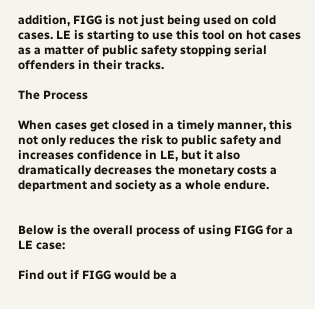addition, FIGG is not just being used on cold cases. LE is starting to use this tool on hot cases as a matter of public safety stopping serial offenders in their tracks.

The Process

When cases get closed in a timely manner, this not only reduces the risk to public safety and increases confidence in LE, but it also dramatically decreases the monetary costs a department and society as a whole endure.


Below is the overall process of using FIGG for a LE case:

Find out if FIGG would be a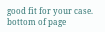good fit for your case.
bottom of page